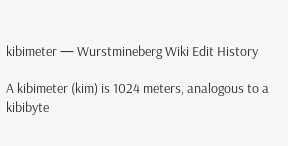kibimeter — Wurstmineberg Wiki Edit History

A kibimeter (kim) is 1024 meters, analogous to a kibibyte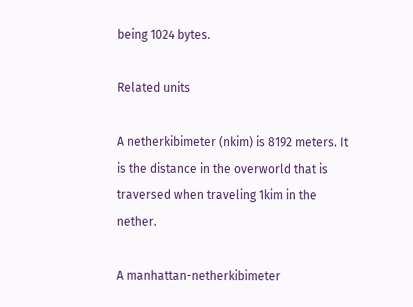being 1024 bytes.

Related units

A netherkibimeter (nkim) is 8192 meters. It is the distance in the overworld that is traversed when traveling 1kim in the nether.

A manhattan-netherkibimeter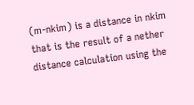(m-nkim) is a distance in nkim that is the result of a nether distance calculation using the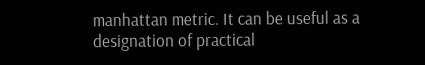manhattan metric. It can be useful as a designation of practical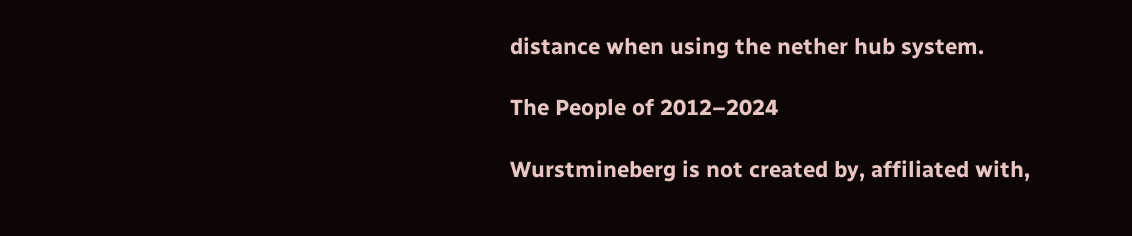distance when using the nether hub system.

The People of 2012–2024

Wurstmineberg is not created by, affiliated with,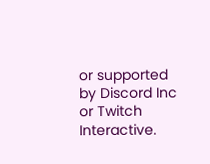or supported by Discord Inc or Twitch Interactive.